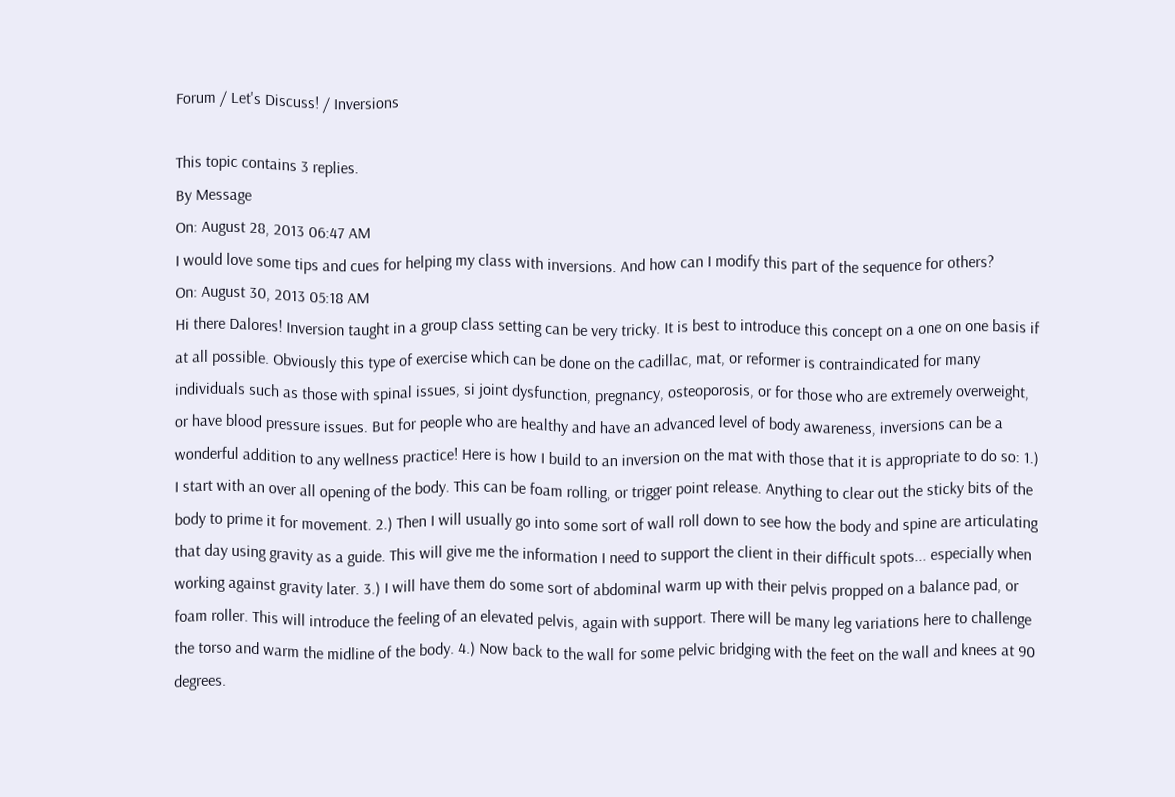Forum / Let's Discuss! / Inversions

This topic contains 3 replies.
By Message
On: August 28, 2013 06:47 AM
I would love some tips and cues for helping my class with inversions. And how can I modify this part of the sequence for others?
On: August 30, 2013 05:18 AM
Hi there Dalores! Inversion taught in a group class setting can be very tricky. It is best to introduce this concept on a one on one basis if at all possible. Obviously this type of exercise which can be done on the cadillac, mat, or reformer is contraindicated for many individuals such as those with spinal issues, si joint dysfunction, pregnancy, osteoporosis, or for those who are extremely overweight, or have blood pressure issues. But for people who are healthy and have an advanced level of body awareness, inversions can be a wonderful addition to any wellness practice! Here is how I build to an inversion on the mat with those that it is appropriate to do so: 1.) I start with an over all opening of the body. This can be foam rolling, or trigger point release. Anything to clear out the sticky bits of the body to prime it for movement. 2.) Then I will usually go into some sort of wall roll down to see how the body and spine are articulating that day using gravity as a guide. This will give me the information I need to support the client in their difficult spots... especially when working against gravity later. 3.) I will have them do some sort of abdominal warm up with their pelvis propped on a balance pad, or foam roller. This will introduce the feeling of an elevated pelvis, again with support. There will be many leg variations here to challenge the torso and warm the midline of the body. 4.) Now back to the wall for some pelvic bridging with the feet on the wall and knees at 90 degrees.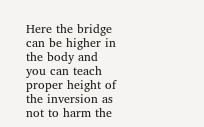Here the bridge can be higher in the body and you can teach proper height of the inversion as not to harm the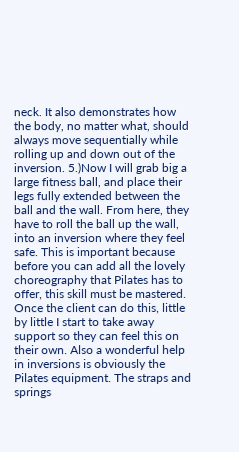neck. It also demonstrates how the body, no matter what, should always move sequentially while rolling up and down out of the inversion. 5.)Now I will grab big a large fitness ball, and place their legs fully extended between the ball and the wall. From here, they have to roll the ball up the wall, into an inversion where they feel safe. This is important because before you can add all the lovely choreography that Pilates has to offer, this skill must be mastered. Once the client can do this, little by little I start to take away support so they can feel this on their own. Also a wonderful help in inversions is obviously the Pilates equipment. The straps and springs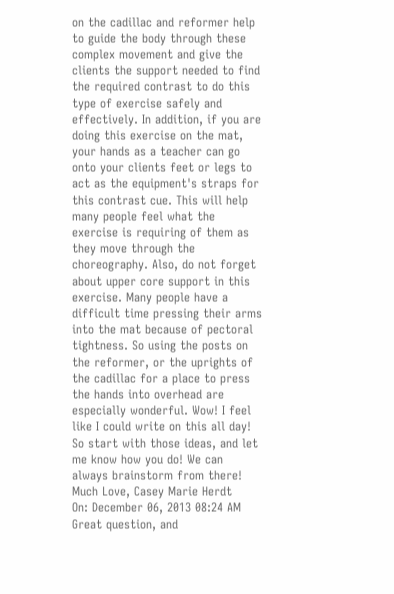on the cadillac and reformer help to guide the body through these complex movement and give the clients the support needed to find the required contrast to do this type of exercise safely and effectively. In addition, if you are doing this exercise on the mat, your hands as a teacher can go onto your clients feet or legs to act as the equipment's straps for this contrast cue. This will help many people feel what the exercise is requiring of them as they move through the choreography. Also, do not forget about upper core support in this exercise. Many people have a difficult time pressing their arms into the mat because of pectoral tightness. So using the posts on the reformer, or the uprights of the cadillac for a place to press the hands into overhead are especially wonderful. Wow! I feel like I could write on this all day! So start with those ideas, and let me know how you do! We can always brainstorm from there! Much Love, Casey Marie Herdt
On: December 06, 2013 08:24 AM
Great question, and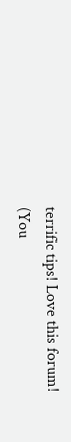terrific tips! Love this forum!
(You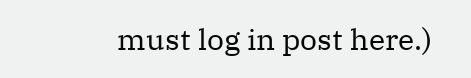must log in post here.)